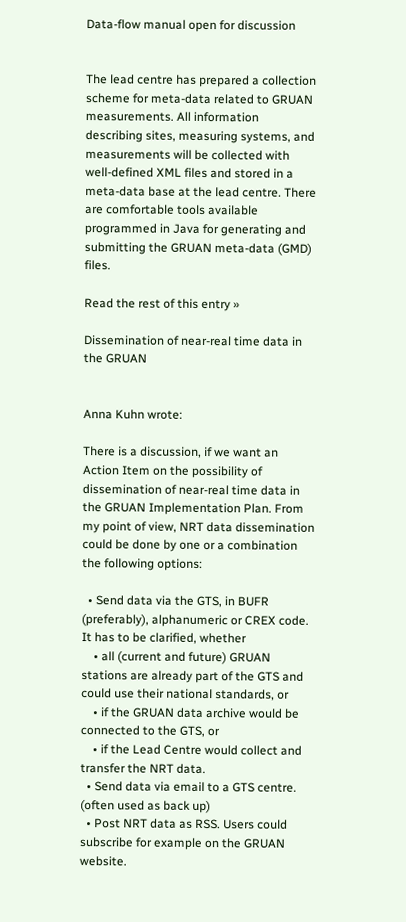Data-flow manual open for discussion


The lead centre has prepared a collection scheme for meta-data related to GRUAN measurements. All information describing sites, measuring systems, and measurements will be collected with well-defined XML files and stored in a meta-data base at the lead centre. There are comfortable tools available programmed in Java for generating and submitting the GRUAN meta-data (GMD) files.

Read the rest of this entry »

Dissemination of near-real time data in the GRUAN


Anna Kuhn wrote:

There is a discussion, if we want an Action Item on the possibility of dissemination of near-real time data in the GRUAN Implementation Plan. From my point of view, NRT data dissemination could be done by one or a combination the following options:

  • Send data via the GTS, in BUFR (preferably), alphanumeric or CREX code. It has to be clarified, whether
    • all (current and future) GRUAN stations are already part of the GTS and could use their national standards, or
    • if the GRUAN data archive would be connected to the GTS, or
    • if the Lead Centre would collect and transfer the NRT data.
  • Send data via email to a GTS centre. (often used as back up)
  • Post NRT data as RSS. Users could subscribe for example on the GRUAN website.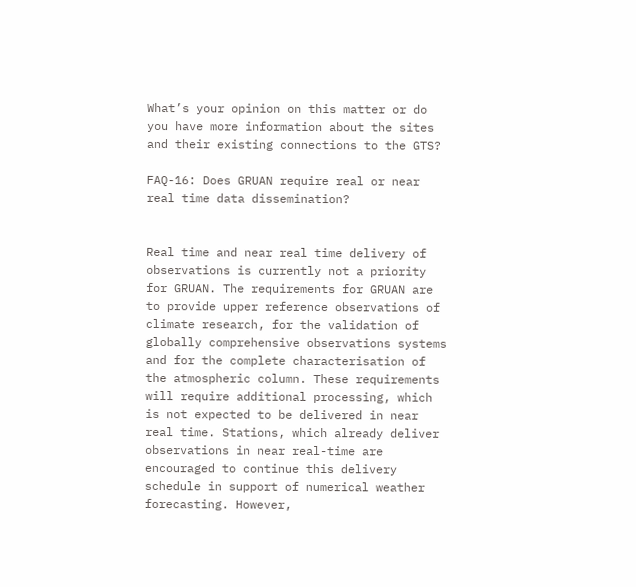What’s your opinion on this matter or do you have more information about the sites and their existing connections to the GTS?

FAQ-16: Does GRUAN require real or near real time data dissemination?


Real time and near real time delivery of observations is currently not a priority for GRUAN. The requirements for GRUAN are to provide upper reference observations of climate research, for the validation of globally comprehensive observations systems and for the complete characterisation of the atmospheric column. These requirements will require additional processing, which is not expected to be delivered in near real time. Stations, which already deliver observations in near real-time are encouraged to continue this delivery schedule in support of numerical weather forecasting. However,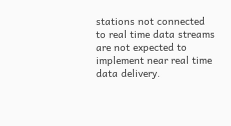stations not connected to real time data streams are not expected to implement near real time data delivery.